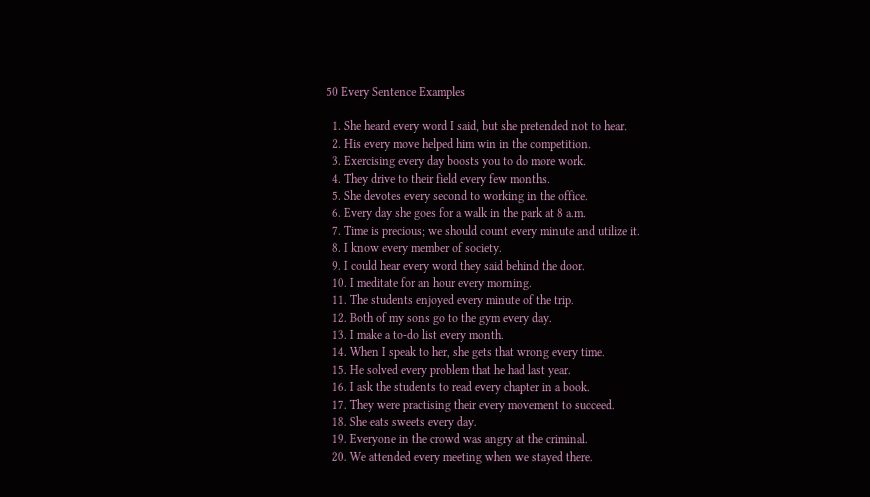50 Every Sentence Examples

  1. She heard every word I said, but she pretended not to hear.
  2. His every move helped him win in the competition.
  3. Exercising every day boosts you to do more work.
  4. They drive to their field every few months.
  5. She devotes every second to working in the office.
  6. Every day she goes for a walk in the park at 8 a.m.
  7. Time is precious; we should count every minute and utilize it.
  8. I know every member of society.
  9. I could hear every word they said behind the door.
  10. I meditate for an hour every morning.
  11. The students enjoyed every minute of the trip.
  12. Both of my sons go to the gym every day.
  13. I make a to-do list every month.
  14. When I speak to her, she gets that wrong every time.
  15. He solved every problem that he had last year.
  16. I ask the students to read every chapter in a book.
  17. They were practising their every movement to succeed.
  18. She eats sweets every day.
  19. Everyone in the crowd was angry at the criminal.
  20. We attended every meeting when we stayed there.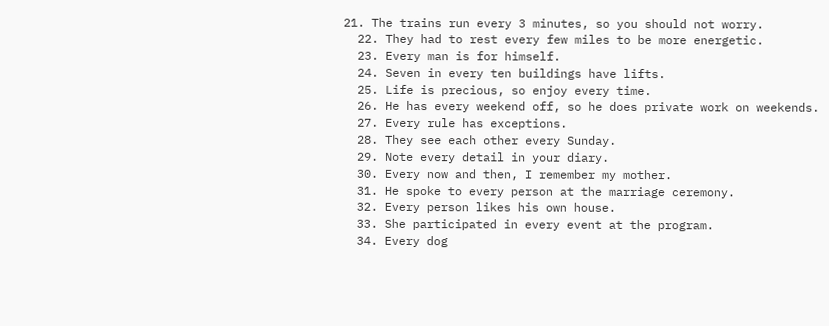21. The trains run every 3 minutes, so you should not worry.
  22. They had to rest every few miles to be more energetic.
  23. Every man is for himself.
  24. Seven in every ten buildings have lifts.
  25. Life is precious, so enjoy every time.
  26. He has every weekend off, so he does private work on weekends.
  27. Every rule has exceptions.
  28. They see each other every Sunday.
  29. Note every detail in your diary.
  30. Every now and then, I remember my mother.
  31. He spoke to every person at the marriage ceremony.
  32. Every person likes his own house.
  33. She participated in every event at the program.
  34. Every dog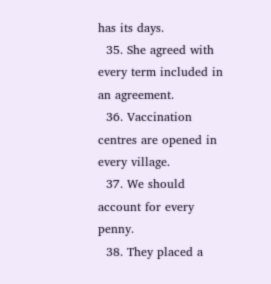has its days.
  35. She agreed with every term included in an agreement.
  36. Vaccination centres are opened in every village.
  37. We should account for every penny.
  38. They placed a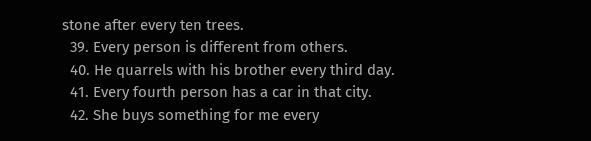stone after every ten trees.
  39. Every person is different from others.
  40. He quarrels with his brother every third day.
  41. Every fourth person has a car in that city.
  42. She buys something for me every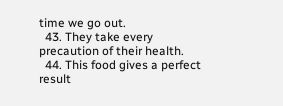time we go out.
  43. They take every precaution of their health.
  44. This food gives a perfect result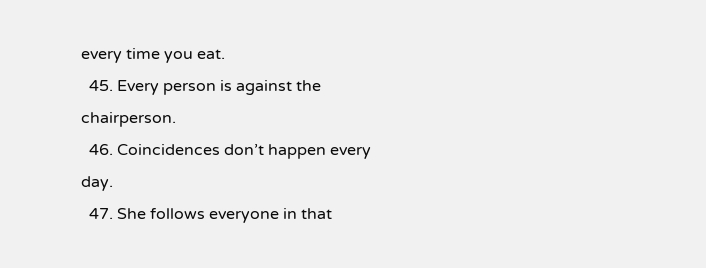every time you eat.
  45. Every person is against the chairperson.
  46. Coincidences don’t happen every day.
  47. She follows everyone in that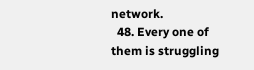network.
  48. Every one of them is struggling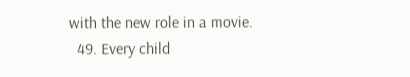with the new role in a movie.
  49. Every child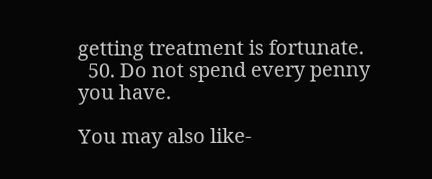getting treatment is fortunate.
  50. Do not spend every penny you have.

You may also like-